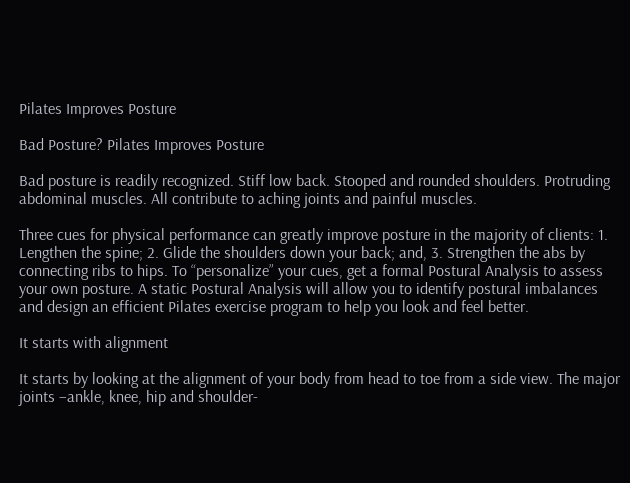Pilates Improves Posture

Bad Posture? Pilates Improves Posture

Bad posture is readily recognized. Stiff low back. Stooped and rounded shoulders. Protruding abdominal muscles. All contribute to aching joints and painful muscles.

Three cues for physical performance can greatly improve posture in the majority of clients: 1. Lengthen the spine; 2. Glide the shoulders down your back; and, 3. Strengthen the abs by connecting ribs to hips. To “personalize” your cues, get a formal Postural Analysis to assess your own posture. A static Postural Analysis will allow you to identify postural imbalances and design an efficient Pilates exercise program to help you look and feel better.

It starts with alignment

It starts by looking at the alignment of your body from head to toe from a side view. The major joints –ankle, knee, hip and shoulder-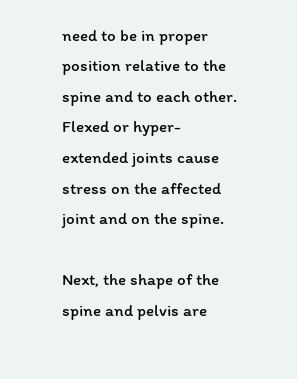need to be in proper position relative to the spine and to each other. Flexed or hyper-extended joints cause stress on the affected joint and on the spine.

Next, the shape of the spine and pelvis are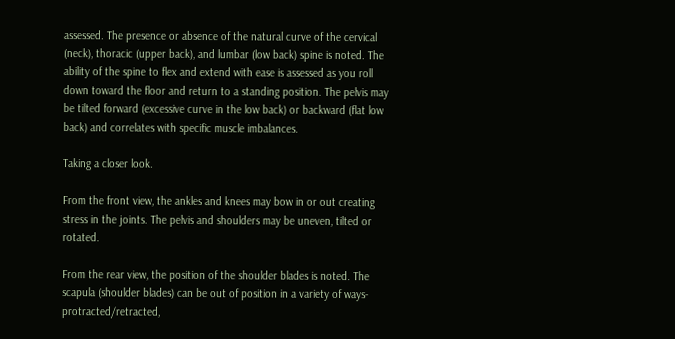assessed. The presence or absence of the natural curve of the cervical (neck), thoracic (upper back), and lumbar (low back) spine is noted. The ability of the spine to flex and extend with ease is assessed as you roll down toward the floor and return to a standing position. The pelvis may be tilted forward (excessive curve in the low back) or backward (flat low back) and correlates with specific muscle imbalances.

Taking a closer look.

From the front view, the ankles and knees may bow in or out creating stress in the joints. The pelvis and shoulders may be uneven, tilted or rotated.

From the rear view, the position of the shoulder blades is noted. The scapula (shoulder blades) can be out of position in a variety of ways-protracted/retracted,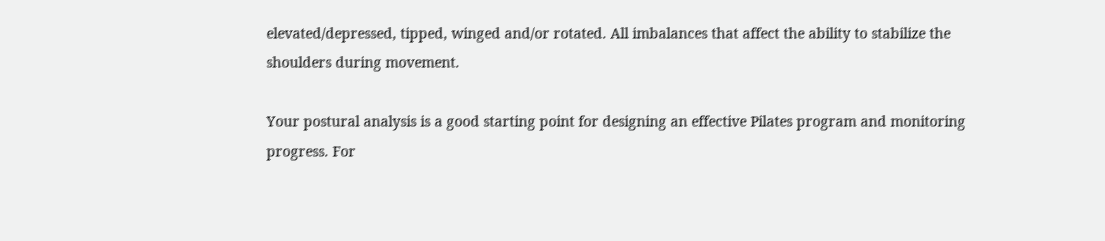elevated/depressed, tipped, winged and/or rotated. All imbalances that affect the ability to stabilize the shoulders during movement.

Your postural analysis is a good starting point for designing an effective Pilates program and monitoring progress. For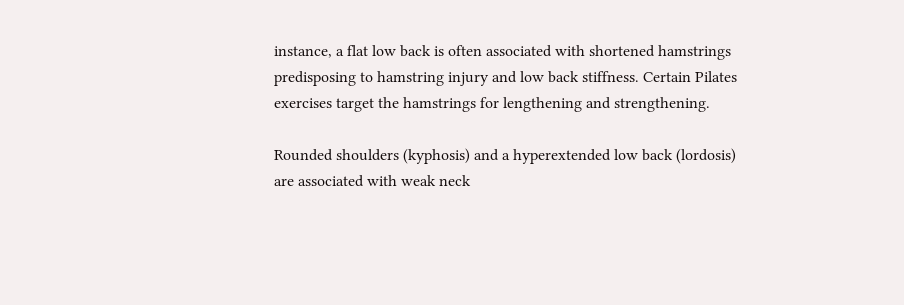instance, a flat low back is often associated with shortened hamstrings predisposing to hamstring injury and low back stiffness. Certain Pilates exercises target the hamstrings for lengthening and strengthening.

Rounded shoulders (kyphosis) and a hyperextended low back (lordosis) are associated with weak neck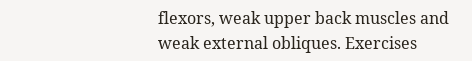flexors, weak upper back muscles and weak external obliques. Exercises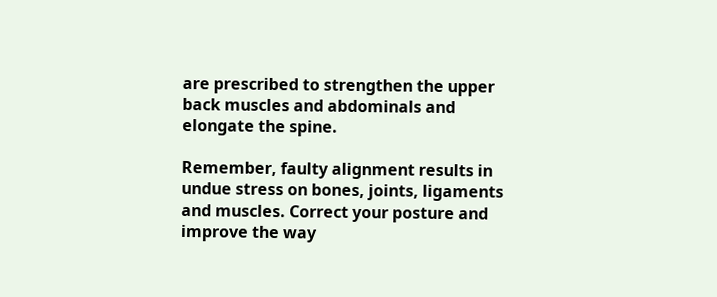are prescribed to strengthen the upper back muscles and abdominals and elongate the spine.

Remember, faulty alignment results in undue stress on bones, joints, ligaments and muscles. Correct your posture and improve the way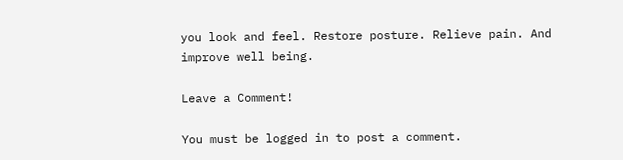you look and feel. Restore posture. Relieve pain. And improve well being.

Leave a Comment!

You must be logged in to post a comment.